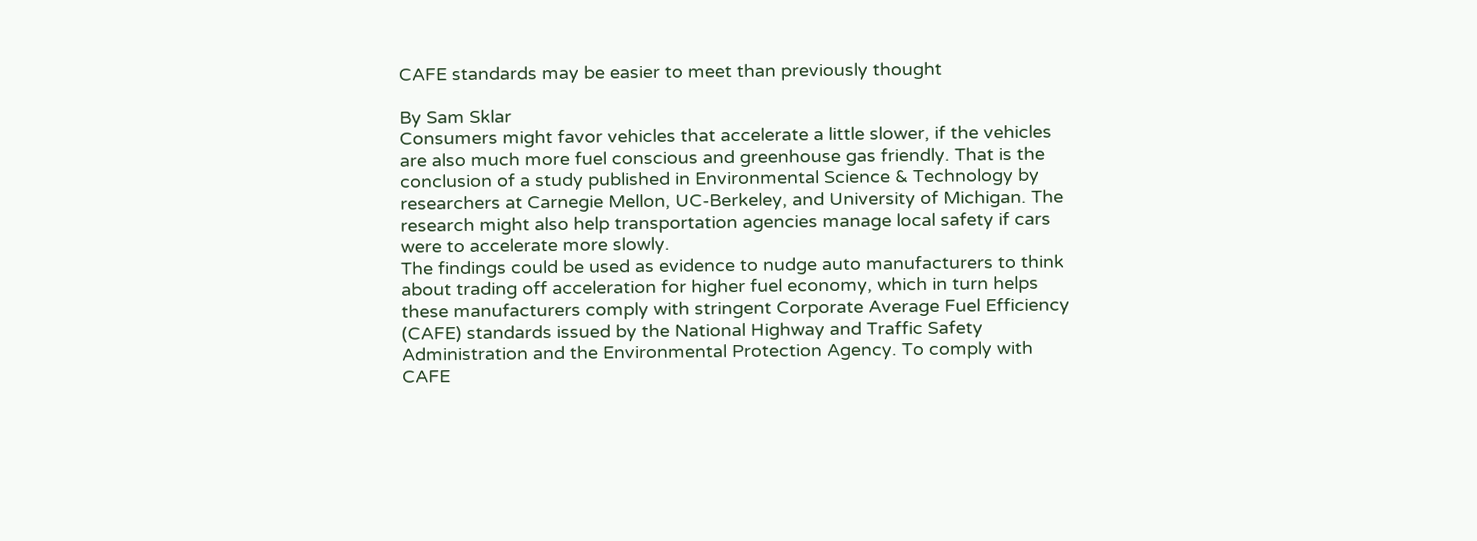CAFE standards may be easier to meet than previously thought

By Sam Sklar
Consumers might favor vehicles that accelerate a little slower, if the vehicles are also much more fuel conscious and greenhouse gas friendly. That is the conclusion of a study published in Environmental Science & Technology by researchers at Carnegie Mellon, UC-Berkeley, and University of Michigan. The research might also help transportation agencies manage local safety if cars were to accelerate more slowly.
The findings could be used as evidence to nudge auto manufacturers to think about trading off acceleration for higher fuel economy, which in turn helps these manufacturers comply with stringent Corporate Average Fuel Efficiency (CAFE) standards issued by the National Highway and Traffic Safety Administration and the Environmental Protection Agency. To comply with CAFE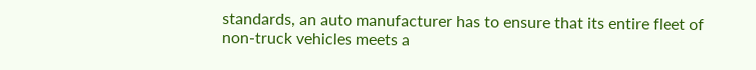standards, an auto manufacturer has to ensure that its entire fleet of non-truck vehicles meets a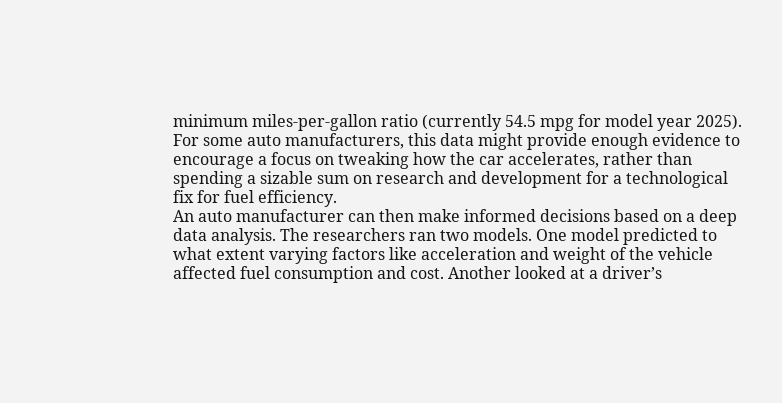minimum miles-per-gallon ratio (currently 54.5 mpg for model year 2025). For some auto manufacturers, this data might provide enough evidence to encourage a focus on tweaking how the car accelerates, rather than spending a sizable sum on research and development for a technological fix for fuel efficiency.
An auto manufacturer can then make informed decisions based on a deep data analysis. The researchers ran two models. One model predicted to what extent varying factors like acceleration and weight of the vehicle affected fuel consumption and cost. Another looked at a driver’s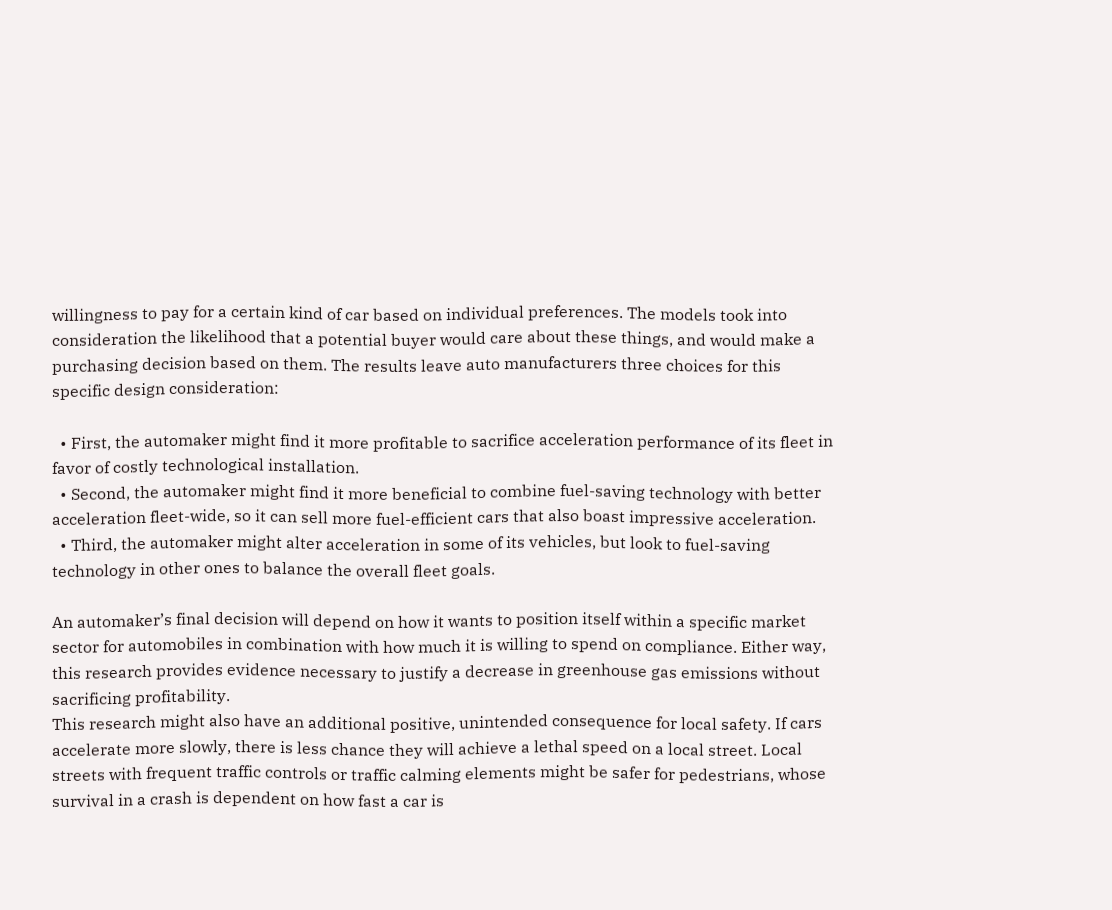willingness to pay for a certain kind of car based on individual preferences. The models took into consideration the likelihood that a potential buyer would care about these things, and would make a purchasing decision based on them. The results leave auto manufacturers three choices for this specific design consideration:

  • First, the automaker might find it more profitable to sacrifice acceleration performance of its fleet in favor of costly technological installation.
  • Second, the automaker might find it more beneficial to combine fuel-saving technology with better acceleration fleet-wide, so it can sell more fuel-efficient cars that also boast impressive acceleration.
  • Third, the automaker might alter acceleration in some of its vehicles, but look to fuel-saving technology in other ones to balance the overall fleet goals.

An automaker’s final decision will depend on how it wants to position itself within a specific market sector for automobiles in combination with how much it is willing to spend on compliance. Either way, this research provides evidence necessary to justify a decrease in greenhouse gas emissions without sacrificing profitability.
This research might also have an additional positive, unintended consequence for local safety. If cars accelerate more slowly, there is less chance they will achieve a lethal speed on a local street. Local streets with frequent traffic controls or traffic calming elements might be safer for pedestrians, whose survival in a crash is dependent on how fast a car is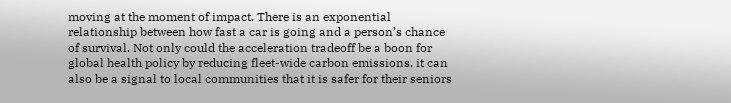moving at the moment of impact. There is an exponential relationship between how fast a car is going and a person’s chance of survival. Not only could the acceleration tradeoff be a boon for global health policy by reducing fleet-wide carbon emissions, it can also be a signal to local communities that it is safer for their seniors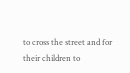to cross the street and for their children to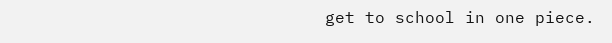get to school in one piece.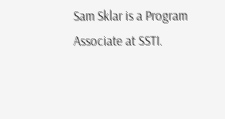Sam Sklar is a Program Associate at SSTI.